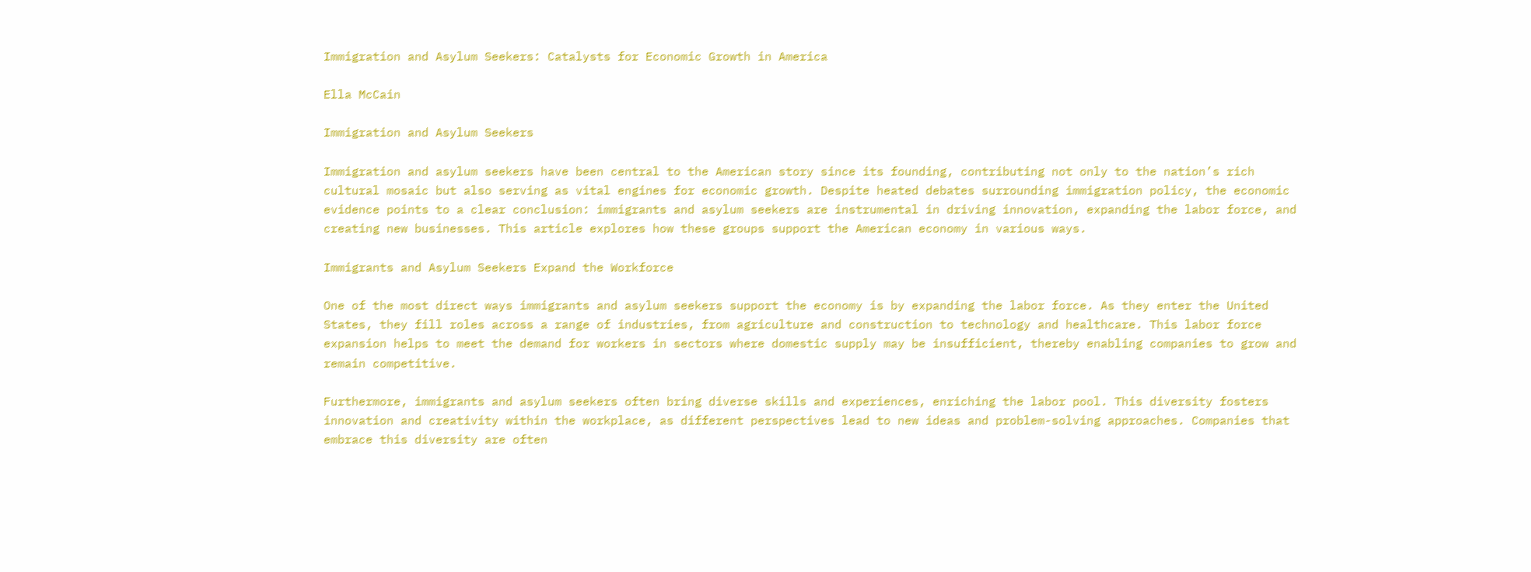Immigration and Asylum Seekers: Catalysts for Economic Growth in America

Ella McCain

Immigration and Asylum Seekers

Immigration and asylum seekers have been central to the American story since its founding, contributing not only to the nation’s rich cultural mosaic but also serving as vital engines for economic growth. Despite heated debates surrounding immigration policy, the economic evidence points to a clear conclusion: immigrants and asylum seekers are instrumental in driving innovation, expanding the labor force, and creating new businesses. This article explores how these groups support the American economy in various ways.

Immigrants and Asylum Seekers Expand the Workforce

One of the most direct ways immigrants and asylum seekers support the economy is by expanding the labor force. As they enter the United States, they fill roles across a range of industries, from agriculture and construction to technology and healthcare. This labor force expansion helps to meet the demand for workers in sectors where domestic supply may be insufficient, thereby enabling companies to grow and remain competitive.

Furthermore, immigrants and asylum seekers often bring diverse skills and experiences, enriching the labor pool. This diversity fosters innovation and creativity within the workplace, as different perspectives lead to new ideas and problem-solving approaches. Companies that embrace this diversity are often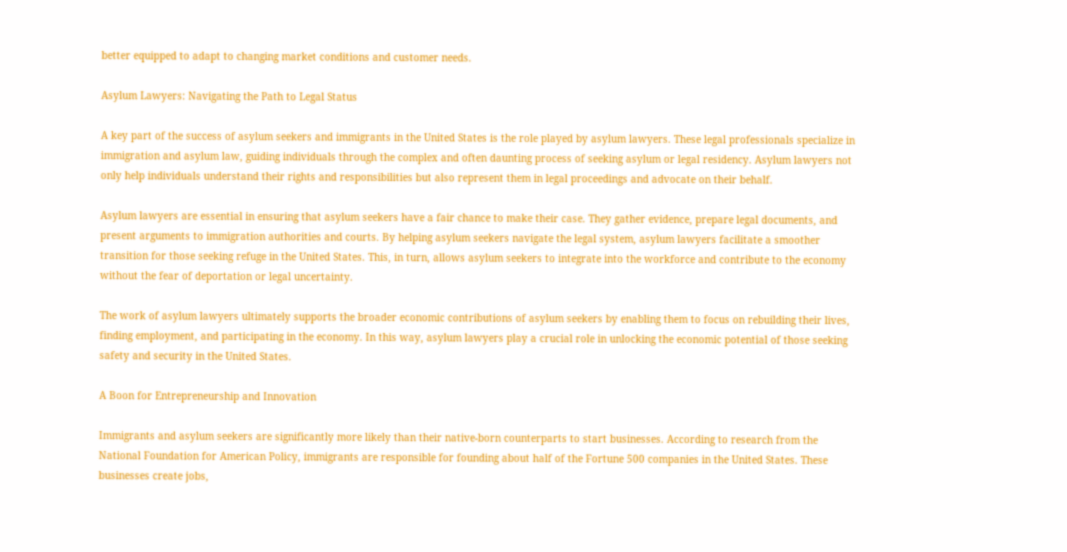better equipped to adapt to changing market conditions and customer needs.

Asylum Lawyers: Navigating the Path to Legal Status

A key part of the success of asylum seekers and immigrants in the United States is the role played by asylum lawyers. These legal professionals specialize in immigration and asylum law, guiding individuals through the complex and often daunting process of seeking asylum or legal residency. Asylum lawyers not only help individuals understand their rights and responsibilities but also represent them in legal proceedings and advocate on their behalf.

Asylum lawyers are essential in ensuring that asylum seekers have a fair chance to make their case. They gather evidence, prepare legal documents, and present arguments to immigration authorities and courts. By helping asylum seekers navigate the legal system, asylum lawyers facilitate a smoother transition for those seeking refuge in the United States. This, in turn, allows asylum seekers to integrate into the workforce and contribute to the economy without the fear of deportation or legal uncertainty.

The work of asylum lawyers ultimately supports the broader economic contributions of asylum seekers by enabling them to focus on rebuilding their lives, finding employment, and participating in the economy. In this way, asylum lawyers play a crucial role in unlocking the economic potential of those seeking safety and security in the United States.

A Boon for Entrepreneurship and Innovation

Immigrants and asylum seekers are significantly more likely than their native-born counterparts to start businesses. According to research from the National Foundation for American Policy, immigrants are responsible for founding about half of the Fortune 500 companies in the United States. These businesses create jobs,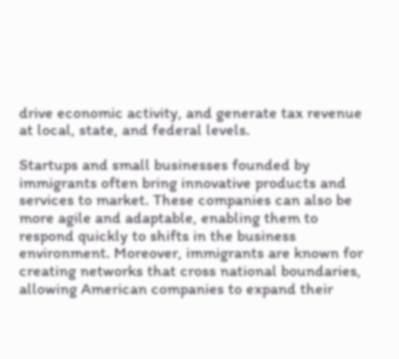drive economic activity, and generate tax revenue at local, state, and federal levels.

Startups and small businesses founded by immigrants often bring innovative products and services to market. These companies can also be more agile and adaptable, enabling them to respond quickly to shifts in the business environment. Moreover, immigrants are known for creating networks that cross national boundaries, allowing American companies to expand their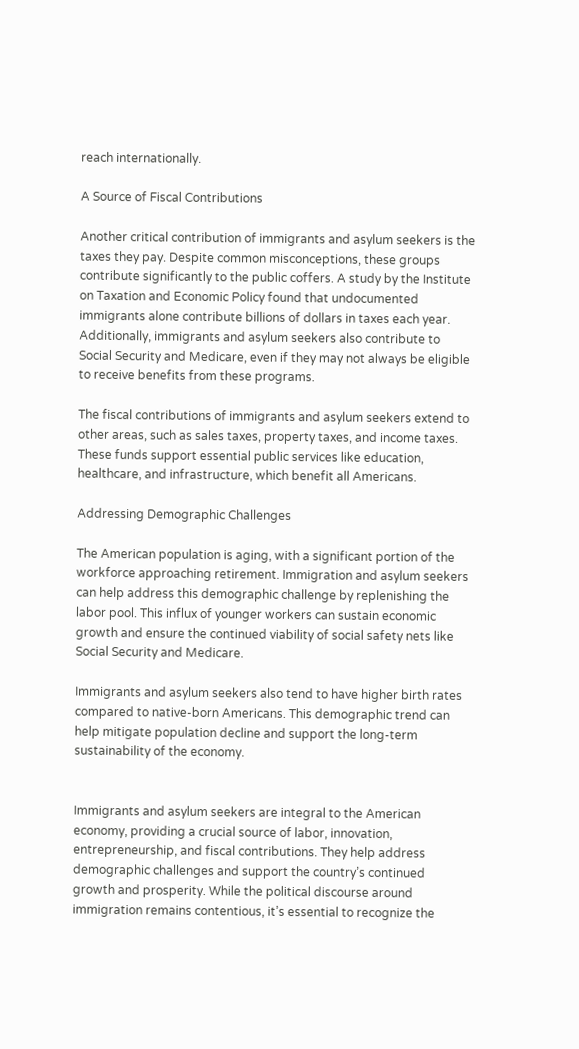reach internationally.

A Source of Fiscal Contributions

Another critical contribution of immigrants and asylum seekers is the taxes they pay. Despite common misconceptions, these groups contribute significantly to the public coffers. A study by the Institute on Taxation and Economic Policy found that undocumented immigrants alone contribute billions of dollars in taxes each year. Additionally, immigrants and asylum seekers also contribute to Social Security and Medicare, even if they may not always be eligible to receive benefits from these programs.

The fiscal contributions of immigrants and asylum seekers extend to other areas, such as sales taxes, property taxes, and income taxes. These funds support essential public services like education, healthcare, and infrastructure, which benefit all Americans.

Addressing Demographic Challenges

The American population is aging, with a significant portion of the workforce approaching retirement. Immigration and asylum seekers can help address this demographic challenge by replenishing the labor pool. This influx of younger workers can sustain economic growth and ensure the continued viability of social safety nets like Social Security and Medicare.

Immigrants and asylum seekers also tend to have higher birth rates compared to native-born Americans. This demographic trend can help mitigate population decline and support the long-term sustainability of the economy.


Immigrants and asylum seekers are integral to the American economy, providing a crucial source of labor, innovation, entrepreneurship, and fiscal contributions. They help address demographic challenges and support the country’s continued growth and prosperity. While the political discourse around immigration remains contentious, it’s essential to recognize the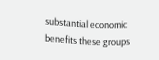substantial economic benefits these groups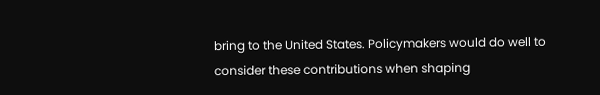bring to the United States. Policymakers would do well to consider these contributions when shaping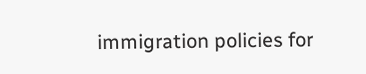immigration policies for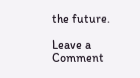the future.

Leave a Comment